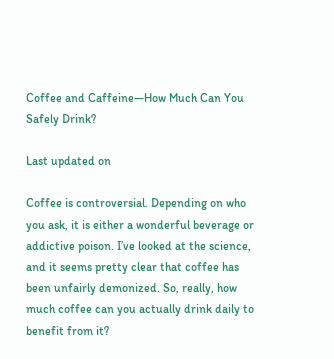Coffee and Caffeine—How Much Can You Safely Drink?

Last updated on

Coffee is controversial. Depending on who you ask, it is either a wonderful beverage or addictive poison. I’ve looked at the science, and it seems pretty clear that coffee has been unfairly demonized. So, really, how much coffee can you actually drink daily to benefit from it?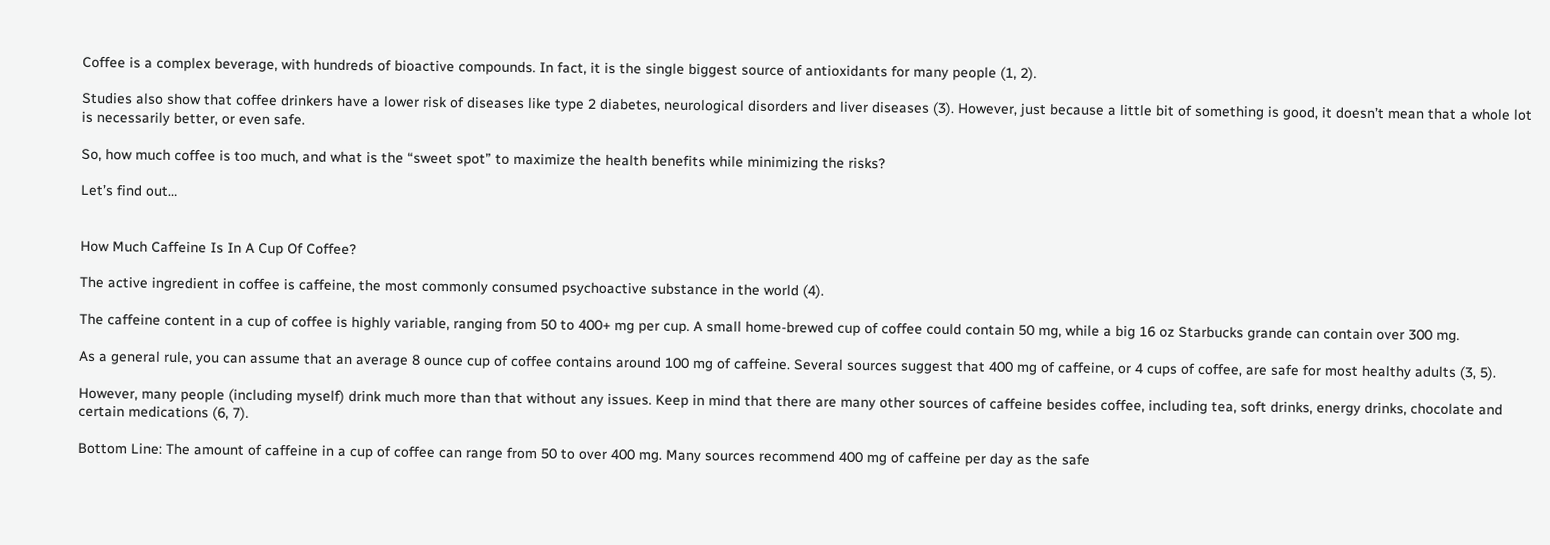Coffee is a complex beverage, with hundreds of bioactive compounds. In fact, it is the single biggest source of antioxidants for many people (1, 2).

Studies also show that coffee drinkers have a lower risk of diseases like type 2 diabetes, neurological disorders and liver diseases (3). However, just because a little bit of something is good, it doesn’t mean that a whole lot is necessarily better, or even safe.

So, how much coffee is too much, and what is the “sweet spot” to maximize the health benefits while minimizing the risks?

Let’s find out…


How Much Caffeine Is In A Cup Of Coffee?

The active ingredient in coffee is caffeine, the most commonly consumed psychoactive substance in the world (4).

The caffeine content in a cup of coffee is highly variable, ranging from 50 to 400+ mg per cup. A small home-brewed cup of coffee could contain 50 mg, while a big 16 oz Starbucks grande can contain over 300 mg.

As a general rule, you can assume that an average 8 ounce cup of coffee contains around 100 mg of caffeine. Several sources suggest that 400 mg of caffeine, or 4 cups of coffee, are safe for most healthy adults (3, 5).

However, many people (including myself) drink much more than that without any issues. Keep in mind that there are many other sources of caffeine besides coffee, including tea, soft drinks, energy drinks, chocolate and certain medications (6, 7).

Bottom Line: The amount of caffeine in a cup of coffee can range from 50 to over 400 mg. Many sources recommend 400 mg of caffeine per day as the safe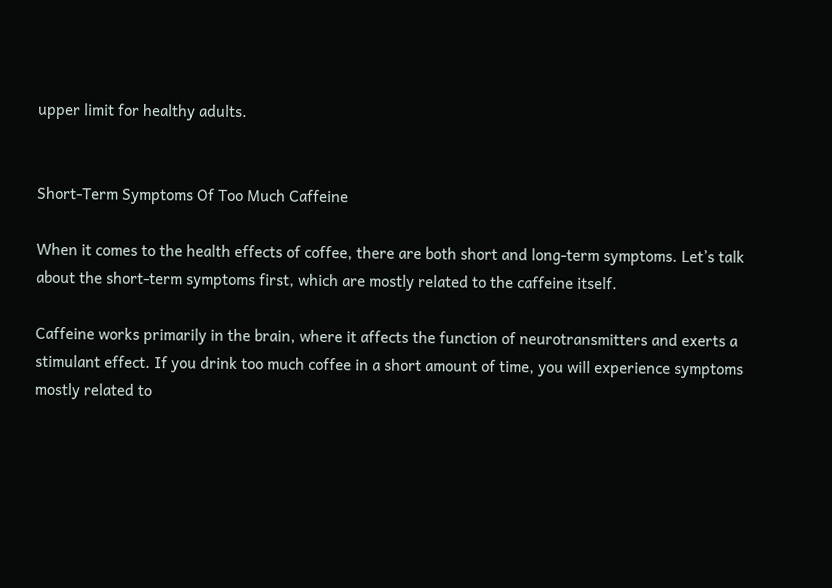upper limit for healthy adults.


Short-Term Symptoms Of Too Much Caffeine

When it comes to the health effects of coffee, there are both short and long-term symptoms. Let’s talk about the short-term symptoms first, which are mostly related to the caffeine itself.

Caffeine works primarily in the brain, where it affects the function of neurotransmitters and exerts a stimulant effect. If you drink too much coffee in a short amount of time, you will experience symptoms mostly related to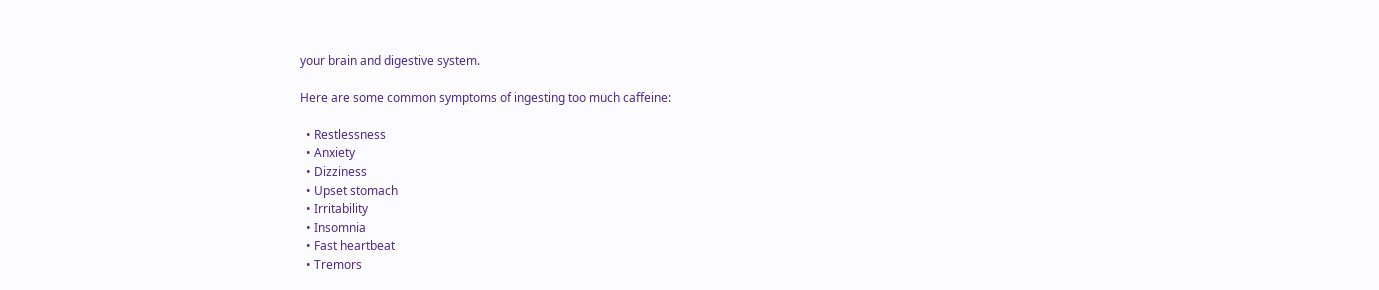your brain and digestive system.

Here are some common symptoms of ingesting too much caffeine:

  • Restlessness
  • Anxiety
  • Dizziness
  • Upset stomach
  • Irritability
  • Insomnia
  • Fast heartbeat
  • Tremors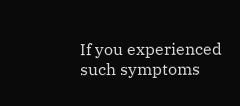If you experienced such symptoms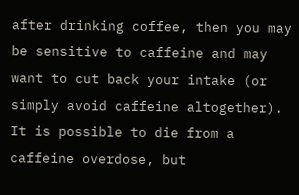after drinking coffee, then you may be sensitive to caffeine and may want to cut back your intake (or simply avoid caffeine altogether). It is possible to die from a caffeine overdose, but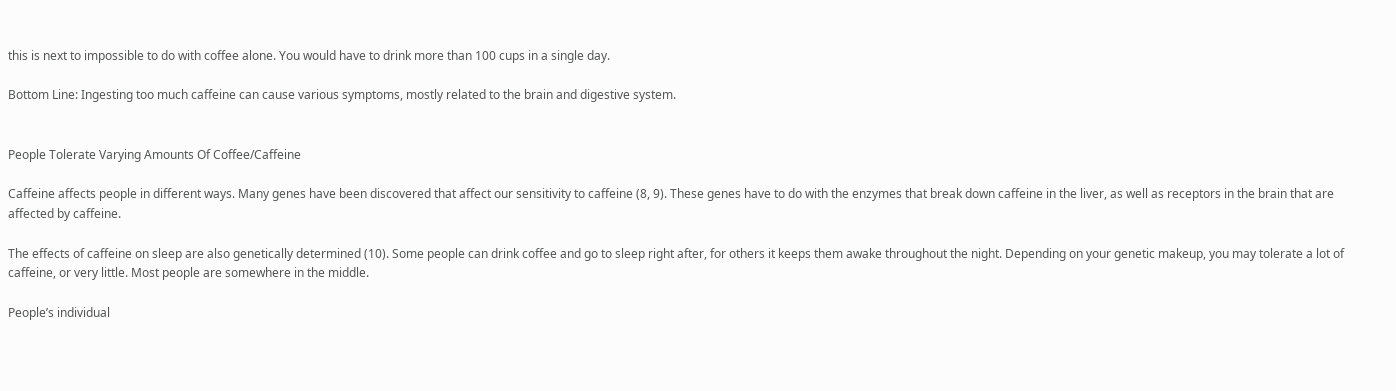this is next to impossible to do with coffee alone. You would have to drink more than 100 cups in a single day.

Bottom Line: Ingesting too much caffeine can cause various symptoms, mostly related to the brain and digestive system.


People Tolerate Varying Amounts Of Coffee/Caffeine

Caffeine affects people in different ways. Many genes have been discovered that affect our sensitivity to caffeine (8, 9). These genes have to do with the enzymes that break down caffeine in the liver, as well as receptors in the brain that are affected by caffeine.

The effects of caffeine on sleep are also genetically determined (10). Some people can drink coffee and go to sleep right after, for others it keeps them awake throughout the night. Depending on your genetic makeup, you may tolerate a lot of caffeine, or very little. Most people are somewhere in the middle.

People’s individual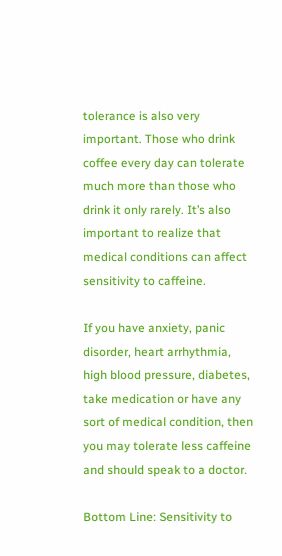tolerance is also very important. Those who drink coffee every day can tolerate much more than those who drink it only rarely. It’s also important to realize that medical conditions can affect sensitivity to caffeine.

If you have anxiety, panic disorder, heart arrhythmia, high blood pressure, diabetes, take medication or have any sort of medical condition, then you may tolerate less caffeine and should speak to a doctor.

Bottom Line: Sensitivity to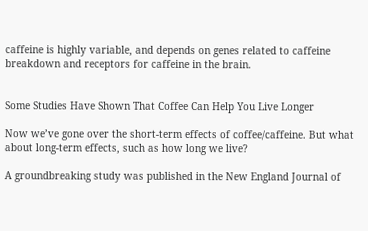caffeine is highly variable, and depends on genes related to caffeine breakdown and receptors for caffeine in the brain.


Some Studies Have Shown That Coffee Can Help You Live Longer

Now we’ve gone over the short-term effects of coffee/caffeine. But what about long-term effects, such as how long we live?

A groundbreaking study was published in the New England Journal of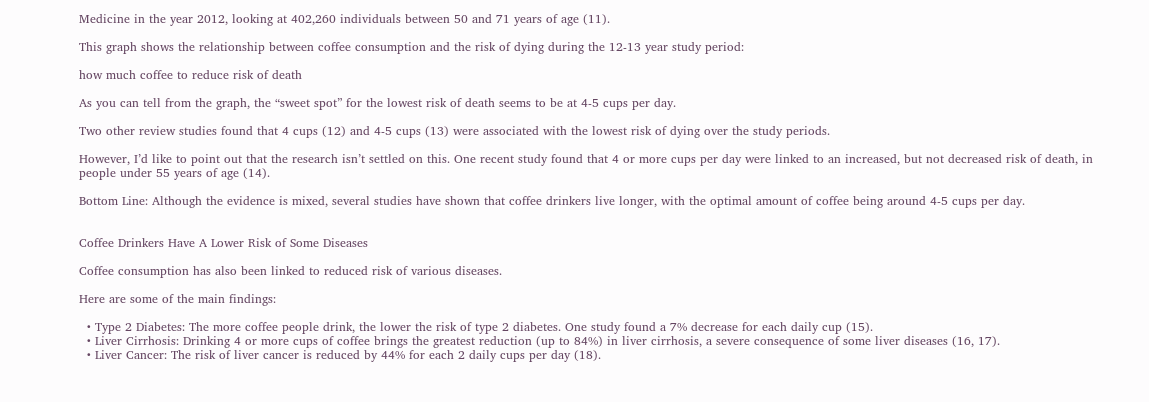Medicine in the year 2012, looking at 402,260 individuals between 50 and 71 years of age (11).

This graph shows the relationship between coffee consumption and the risk of dying during the 12-13 year study period:

how much coffee to reduce risk of death

As you can tell from the graph, the “sweet spot” for the lowest risk of death seems to be at 4-5 cups per day.

Two other review studies found that 4 cups (12) and 4-5 cups (13) were associated with the lowest risk of dying over the study periods.

However, I’d like to point out that the research isn’t settled on this. One recent study found that 4 or more cups per day were linked to an increased, but not decreased risk of death, in people under 55 years of age (14).

Bottom Line: Although the evidence is mixed, several studies have shown that coffee drinkers live longer, with the optimal amount of coffee being around 4-5 cups per day.


Coffee Drinkers Have A Lower Risk of Some Diseases

Coffee consumption has also been linked to reduced risk of various diseases.

Here are some of the main findings:

  • Type 2 Diabetes: The more coffee people drink, the lower the risk of type 2 diabetes. One study found a 7% decrease for each daily cup (15).
  • Liver Cirrhosis: Drinking 4 or more cups of coffee brings the greatest reduction (up to 84%) in liver cirrhosis, a severe consequence of some liver diseases (16, 17).
  • Liver Cancer: The risk of liver cancer is reduced by 44% for each 2 daily cups per day (18).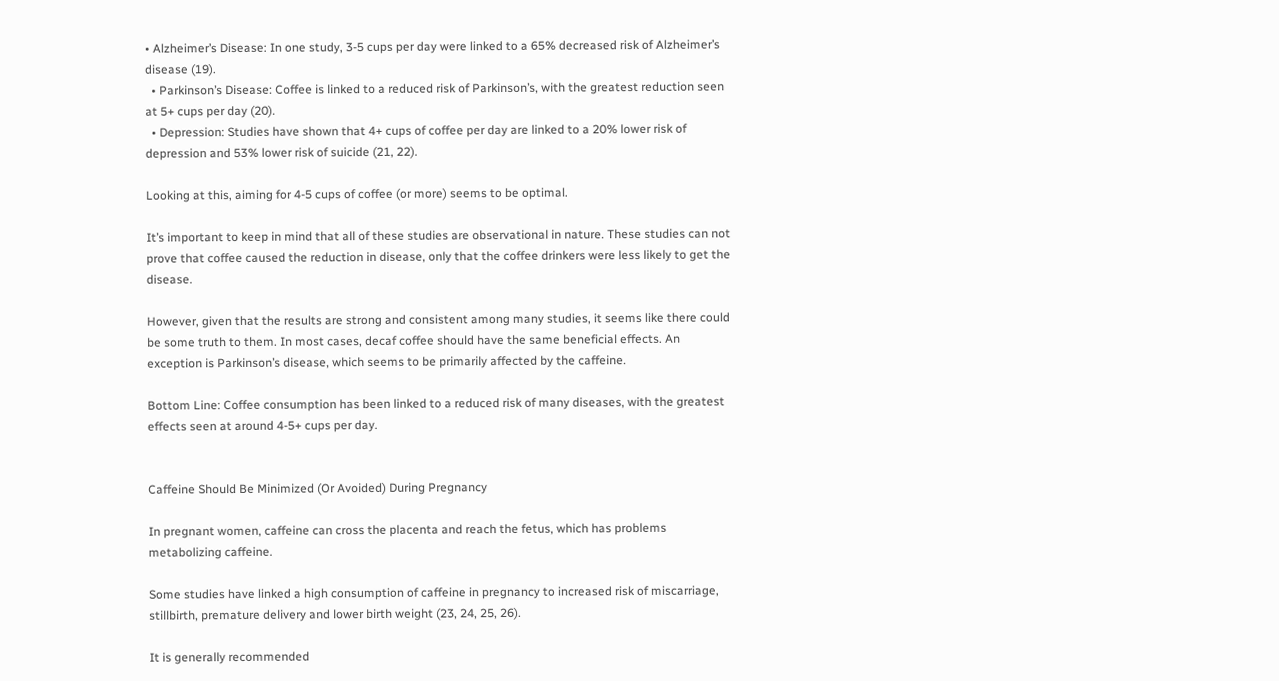• Alzheimer’s Disease: In one study, 3-5 cups per day were linked to a 65% decreased risk of Alzheimer’s disease (19).
  • Parkinson’s Disease: Coffee is linked to a reduced risk of Parkinson’s, with the greatest reduction seen at 5+ cups per day (20).
  • Depression: Studies have shown that 4+ cups of coffee per day are linked to a 20% lower risk of depression and 53% lower risk of suicide (21, 22).

Looking at this, aiming for 4-5 cups of coffee (or more) seems to be optimal.

It’s important to keep in mind that all of these studies are observational in nature. These studies can not prove that coffee caused the reduction in disease, only that the coffee drinkers were less likely to get the disease.

However, given that the results are strong and consistent among many studies, it seems like there could be some truth to them. In most cases, decaf coffee should have the same beneficial effects. An exception is Parkinson’s disease, which seems to be primarily affected by the caffeine.

Bottom Line: Coffee consumption has been linked to a reduced risk of many diseases, with the greatest effects seen at around 4-5+ cups per day.


Caffeine Should Be Minimized (Or Avoided) During Pregnancy

In pregnant women, caffeine can cross the placenta and reach the fetus, which has problems metabolizing caffeine.

Some studies have linked a high consumption of caffeine in pregnancy to increased risk of miscarriage, stillbirth, premature delivery and lower birth weight (23, 24, 25, 26).

It is generally recommended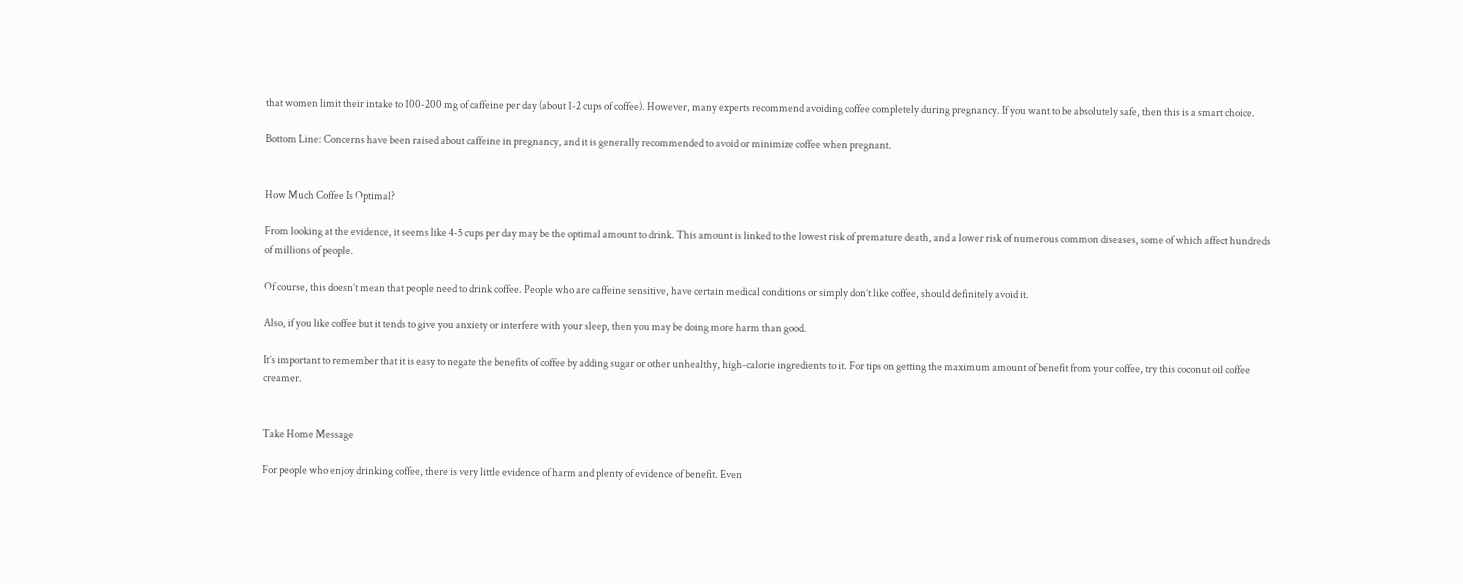that women limit their intake to 100-200 mg of caffeine per day (about 1-2 cups of coffee). However, many experts recommend avoiding coffee completely during pregnancy. If you want to be absolutely safe, then this is a smart choice.

Bottom Line: Concerns have been raised about caffeine in pregnancy, and it is generally recommended to avoid or minimize coffee when pregnant.


How Much Coffee Is Optimal?

From looking at the evidence, it seems like 4-5 cups per day may be the optimal amount to drink. This amount is linked to the lowest risk of premature death, and a lower risk of numerous common diseases, some of which affect hundreds of millions of people.

Of course, this doesn’t mean that people need to drink coffee. People who are caffeine sensitive, have certain medical conditions or simply don’t like coffee, should definitely avoid it.

Also, if you like coffee but it tends to give you anxiety or interfere with your sleep, then you may be doing more harm than good.

It’s important to remember that it is easy to negate the benefits of coffee by adding sugar or other unhealthy, high-calorie ingredients to it. For tips on getting the maximum amount of benefit from your coffee, try this coconut oil coffee creamer.


Take Home Message

For people who enjoy drinking coffee, there is very little evidence of harm and plenty of evidence of benefit. Even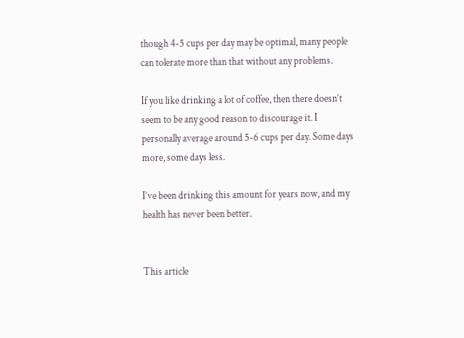though 4-5 cups per day may be optimal, many people can tolerate more than that without any problems.

If you like drinking a lot of coffee, then there doesn’t seem to be any good reason to discourage it. I personally average around 5-6 cups per day. Some days more, some days less.

I’ve been drinking this amount for years now, and my health has never been better.


This article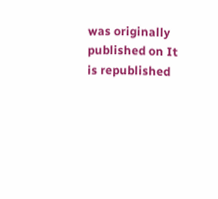was originally published on It is republished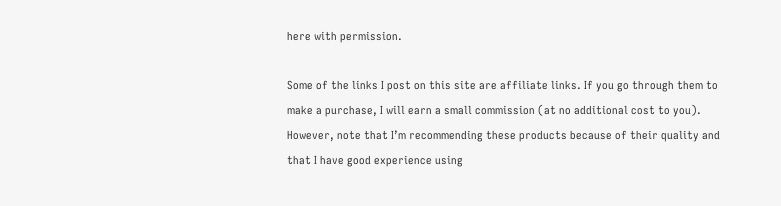here with permission.

Some of the links I post on this site are affiliate links. If you go through them to make a purchase, I will earn a small commission (at no additional cost to you). However, note that I’m recommending these products because of their quality and that I have good experience using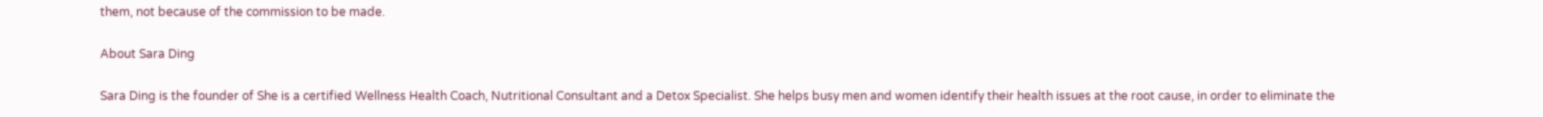them, not because of the commission to be made.

About Sara Ding

Sara Ding is the founder of She is a certified Wellness Health Coach, Nutritional Consultant and a Detox Specialist. She helps busy men and women identify their health issues at the root cause, in order to eliminate the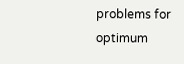problems for optimum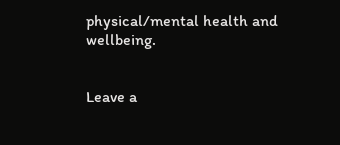physical/mental health and wellbeing.


Leave a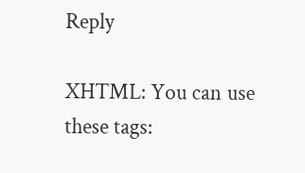Reply

XHTML: You can use these tags: